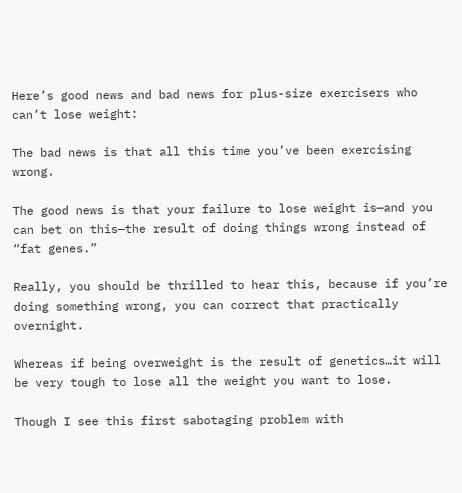Here’s good news and bad news for plus-size exercisers who can’t lose weight:

The bad news is that all this time you’ve been exercising wrong.

The good news is that your failure to lose weight is—and you can bet on this—the result of doing things wrong instead of “fat genes.”

Really, you should be thrilled to hear this, because if you’re doing something wrong, you can correct that practically overnight.

Whereas if being overweight is the result of genetics…it will be very tough to lose all the weight you want to lose.

Though I see this first sabotaging problem with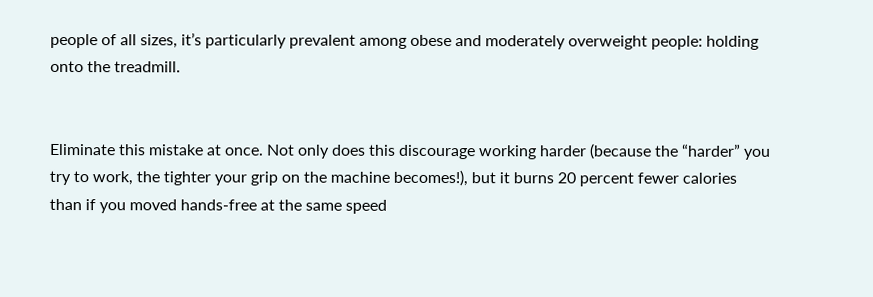people of all sizes, it’s particularly prevalent among obese and moderately overweight people: holding onto the treadmill.


Eliminate this mistake at once. Not only does this discourage working harder (because the “harder” you try to work, the tighter your grip on the machine becomes!), but it burns 20 percent fewer calories than if you moved hands-free at the same speed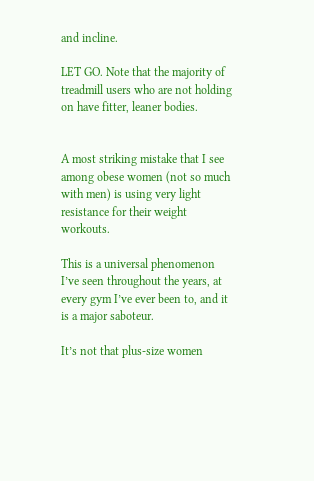and incline.

LET GO. Note that the majority of treadmill users who are not holding on have fitter, leaner bodies.


A most striking mistake that I see among obese women (not so much with men) is using very light resistance for their weight workouts.

This is a universal phenomenon I’ve seen throughout the years, at every gym I’ve ever been to, and it is a major saboteur.

It’s not that plus-size women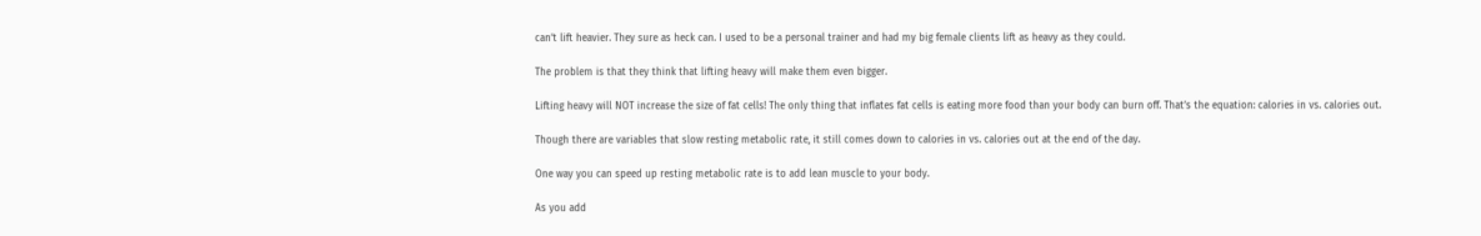can’t lift heavier. They sure as heck can. I used to be a personal trainer and had my big female clients lift as heavy as they could.

The problem is that they think that lifting heavy will make them even bigger.

Lifting heavy will NOT increase the size of fat cells! The only thing that inflates fat cells is eating more food than your body can burn off. That’s the equation: calories in vs. calories out.

Though there are variables that slow resting metabolic rate, it still comes down to calories in vs. calories out at the end of the day.

One way you can speed up resting metabolic rate is to add lean muscle to your body.

As you add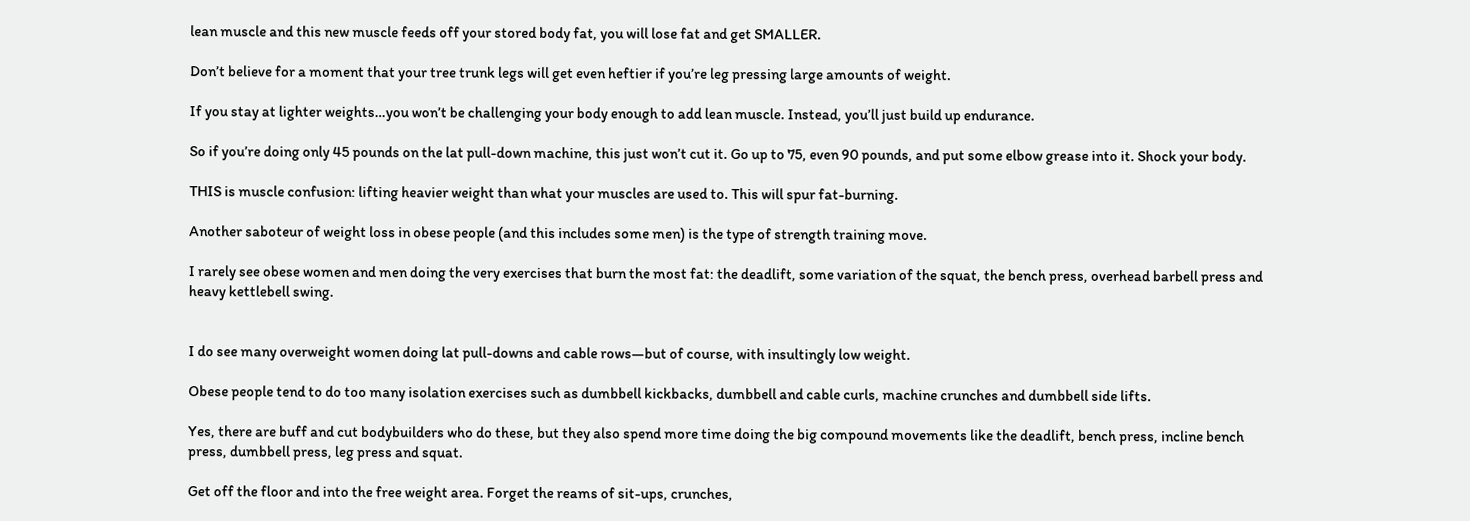lean muscle and this new muscle feeds off your stored body fat, you will lose fat and get SMALLER.

Don’t believe for a moment that your tree trunk legs will get even heftier if you’re leg pressing large amounts of weight.

If you stay at lighter weights…you won’t be challenging your body enough to add lean muscle. Instead, you’ll just build up endurance.

So if you’re doing only 45 pounds on the lat pull-down machine, this just won’t cut it. Go up to 75, even 90 pounds, and put some elbow grease into it. Shock your body.

THIS is muscle confusion: lifting heavier weight than what your muscles are used to. This will spur fat-burning.

Another saboteur of weight loss in obese people (and this includes some men) is the type of strength training move.

I rarely see obese women and men doing the very exercises that burn the most fat: the deadlift, some variation of the squat, the bench press, overhead barbell press and heavy kettlebell swing.


I do see many overweight women doing lat pull-downs and cable rows—but of course, with insultingly low weight.

Obese people tend to do too many isolation exercises such as dumbbell kickbacks, dumbbell and cable curls, machine crunches and dumbbell side lifts.

Yes, there are buff and cut bodybuilders who do these, but they also spend more time doing the big compound movements like the deadlift, bench press, incline bench press, dumbbell press, leg press and squat.

Get off the floor and into the free weight area. Forget the reams of sit-ups, crunches,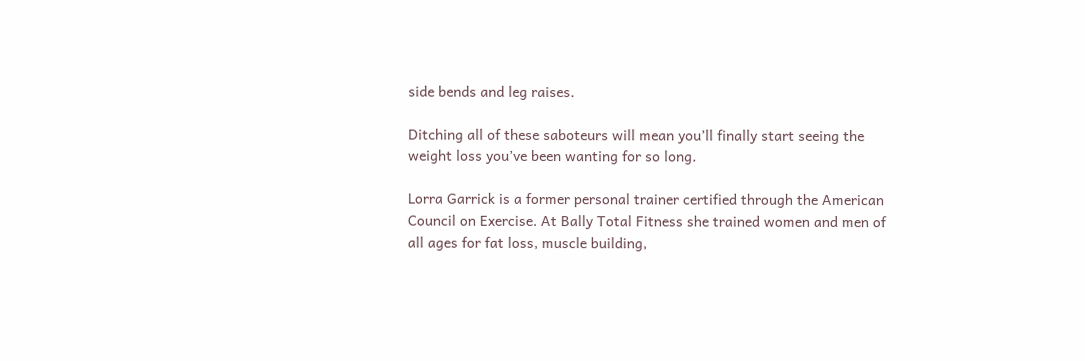side bends and leg raises.

Ditching all of these saboteurs will mean you’ll finally start seeing the weight loss you’ve been wanting for so long.

Lorra Garrick is a former personal trainer certified through the American Council on Exercise. At Bally Total Fitness she trained women and men of all ages for fat loss, muscle building,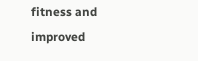fitness and improved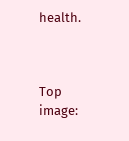health.



Top image: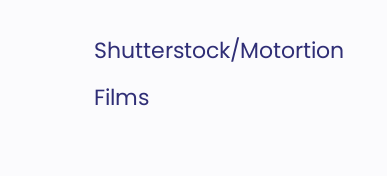Shutterstock/Motortion Films